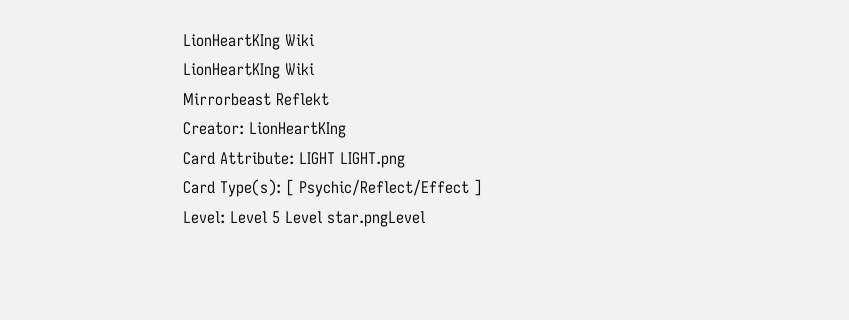LionHeartKIng Wiki
LionHeartKIng Wiki
Mirrorbeast Reflekt
Creator: LionHeartKIng
Card Attribute: LIGHT LIGHT.png
Card Type(s): [ Psychic/Reflect/Effect ]
Level: Level 5 Level star.pngLevel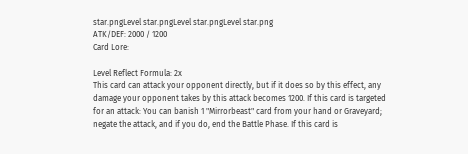star.pngLevel star.pngLevel star.pngLevel star.png
ATK/DEF: 2000 / 1200
Card Lore:

Level Reflect Formula: 2x
This card can attack your opponent directly, but if it does so by this effect, any damage your opponent takes by this attack becomes 1200. If this card is targeted for an attack: You can banish 1 "Mirrorbeast" card from your hand or Graveyard; negate the attack, and if you do, end the Battle Phase. If this card is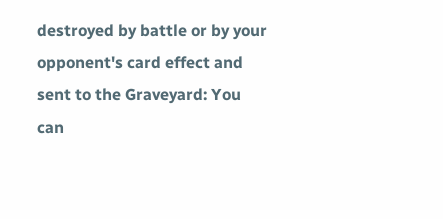destroyed by battle or by your opponent's card effect and sent to the Graveyard: You can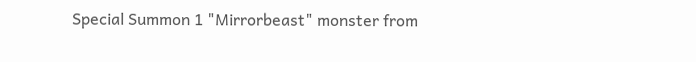Special Summon 1 "Mirrorbeast" monster from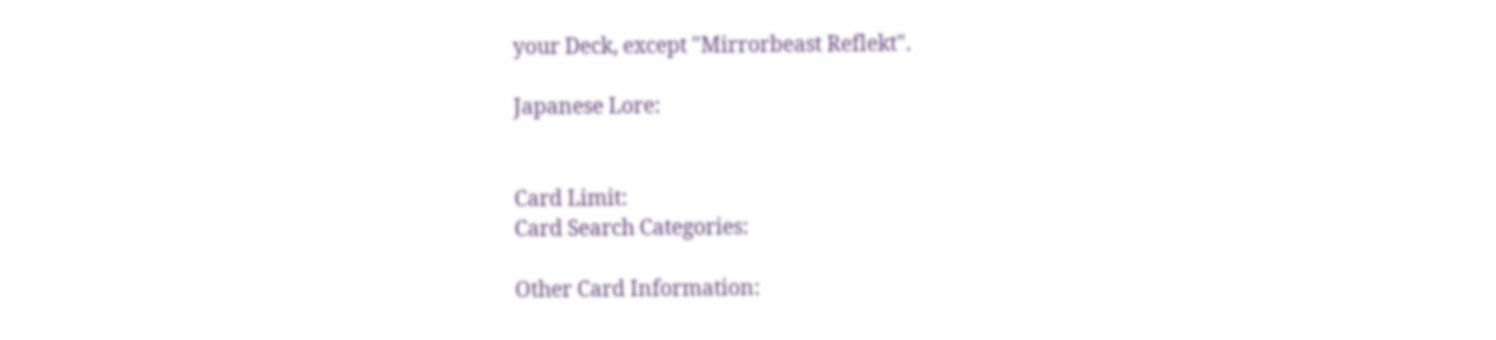your Deck, except "Mirrorbeast Reflekt".

Japanese Lore:


Card Limit:
Card Search Categories:

Other Card Information: